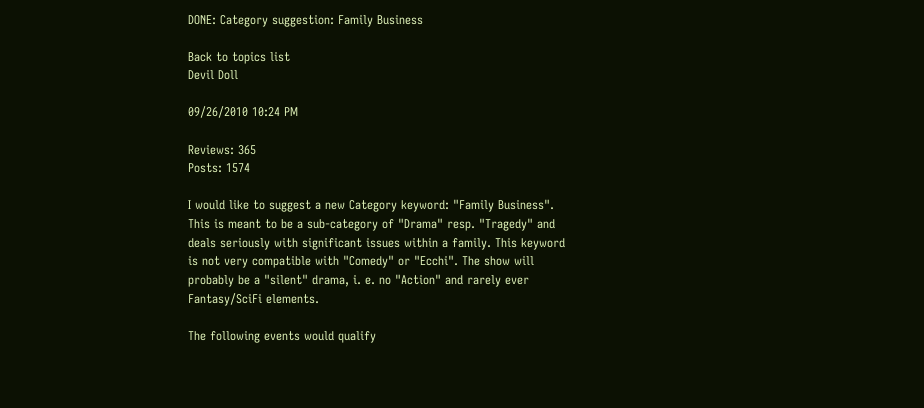DONE: Category suggestion: Family Business

Back to topics list
Devil Doll

09/26/2010 10:24 PM

Reviews: 365
Posts: 1574

I would like to suggest a new Category keyword: "Family Business". This is meant to be a sub-category of "Drama" resp. "Tragedy" and deals seriously with significant issues within a family. This keyword is not very compatible with "Comedy" or "Ecchi". The show will probably be a "silent" drama, i. e. no "Action" and rarely ever Fantasy/SciFi elements.

The following events would qualify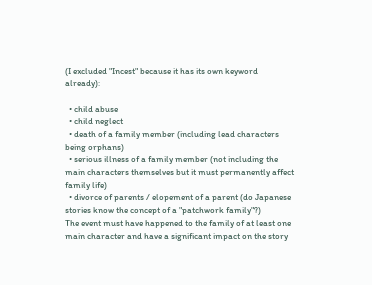(I excluded "Incest" because it has its own keyword already):

  • child abuse
  • child neglect
  • death of a family member (including lead characters being orphans)
  • serious illness of a family member (not including the main characters themselves but it must permanently affect family life)
  • divorce of parents / elopement of a parent (do Japanese stories know the concept of a "patchwork family"?)
The event must have happened to the family of at least one main character and have a significant impact on the story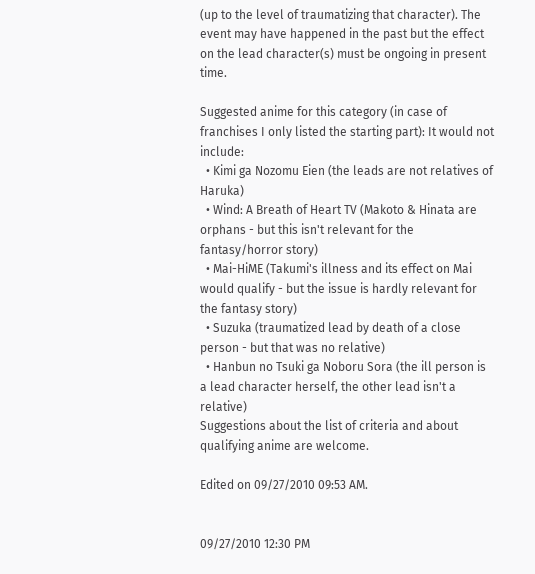(up to the level of traumatizing that character). The event may have happened in the past but the effect on the lead character(s) must be ongoing in present time.

Suggested anime for this category (in case of franchises I only listed the starting part): It would not include:
  • Kimi ga Nozomu Eien (the leads are not relatives of Haruka)
  • Wind: A Breath of Heart TV (Makoto & Hinata are orphans - but this isn't relevant for the fantasy/horror story)
  • Mai-HiME (Takumi's illness and its effect on Mai would qualify - but the issue is hardly relevant for the fantasy story)
  • Suzuka (traumatized lead by death of a close person - but that was no relative)
  • Hanbun no Tsuki ga Noboru Sora (the ill person is a lead character herself, the other lead isn't a relative)
Suggestions about the list of criteria and about qualifying anime are welcome.

Edited on 09/27/2010 09:53 AM.


09/27/2010 12:30 PM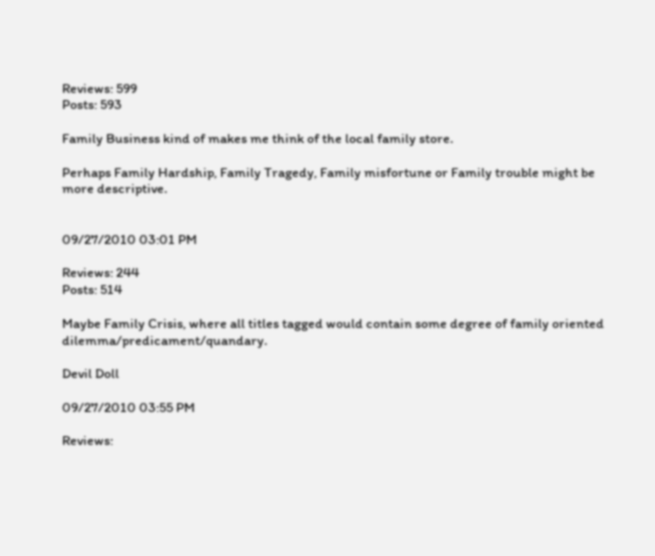Reviews: 599
Posts: 593

Family Business kind of makes me think of the local family store.

Perhaps Family Hardship, Family Tragedy, Family misfortune or Family trouble might be more descriptive.


09/27/2010 03:01 PM

Reviews: 244
Posts: 514

Maybe Family Crisis, where all titles tagged would contain some degree of family oriented dilemma/predicament/quandary.

Devil Doll

09/27/2010 03:55 PM

Reviews: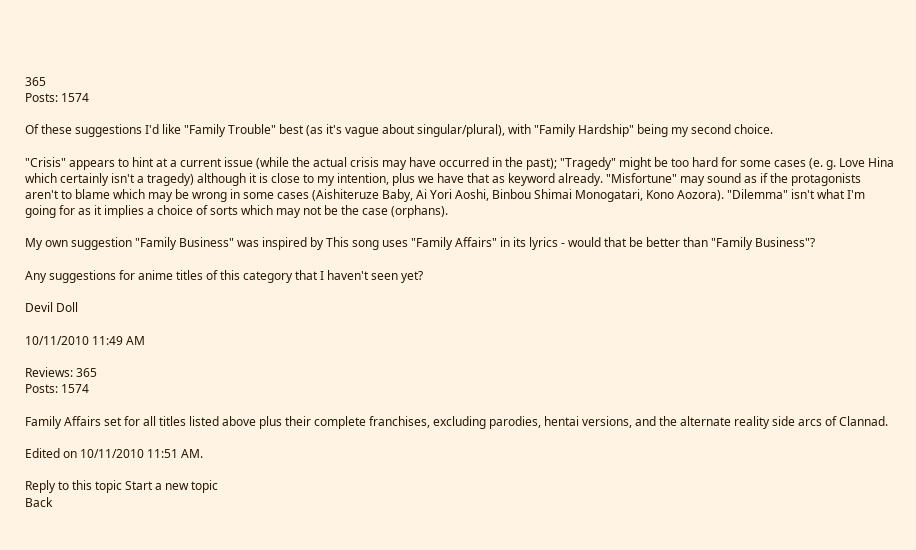365
Posts: 1574

Of these suggestions I'd like "Family Trouble" best (as it's vague about singular/plural), with "Family Hardship" being my second choice.

"Crisis" appears to hint at a current issue (while the actual crisis may have occurred in the past); "Tragedy" might be too hard for some cases (e. g. Love Hina which certainly isn't a tragedy) although it is close to my intention, plus we have that as keyword already. "Misfortune" may sound as if the protagonists aren't to blame which may be wrong in some cases (Aishiteruze Baby, Ai Yori Aoshi, Binbou Shimai Monogatari, Kono Aozora). "Dilemma" isn't what I'm going for as it implies a choice of sorts which may not be the case (orphans).

My own suggestion "Family Business" was inspired by This song uses "Family Affairs" in its lyrics - would that be better than "Family Business"?

Any suggestions for anime titles of this category that I haven't seen yet?

Devil Doll

10/11/2010 11:49 AM

Reviews: 365
Posts: 1574

Family Affairs set for all titles listed above plus their complete franchises, excluding parodies, hentai versions, and the alternate reality side arcs of Clannad.

Edited on 10/11/2010 11:51 AM.

Reply to this topic Start a new topic
Back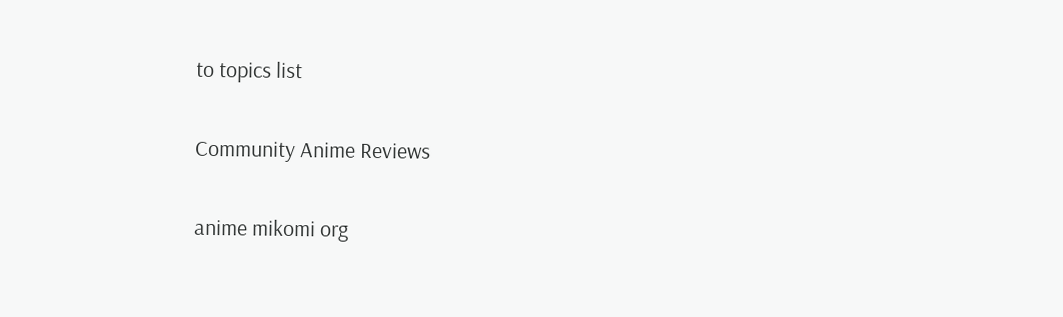to topics list

Community Anime Reviews

anime mikomi org